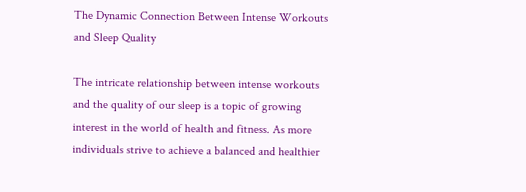The Dynamic Connection Between Intense Workouts and Sleep Quality

The intricate relationship between intense workouts and the quality of our sleep is a topic of growing interest in the world of health and fitness. As more individuals strive to achieve a balanced and healthier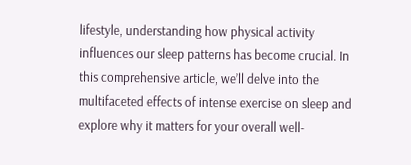lifestyle, understanding how physical activity influences our sleep patterns has become crucial. In this comprehensive article, we’ll delve into the multifaceted effects of intense exercise on sleep and explore why it matters for your overall well-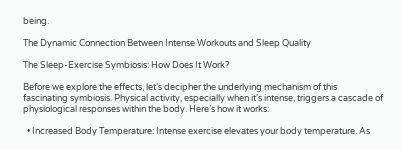being.

The Dynamic Connection Between Intense Workouts and Sleep Quality

The Sleep-Exercise Symbiosis: How Does It Work?

Before we explore the effects, let’s decipher the underlying mechanism of this fascinating symbiosis. Physical activity, especially when it’s intense, triggers a cascade of physiological responses within the body. Here’s how it works:

  • Increased Body Temperature: Intense exercise elevates your body temperature. As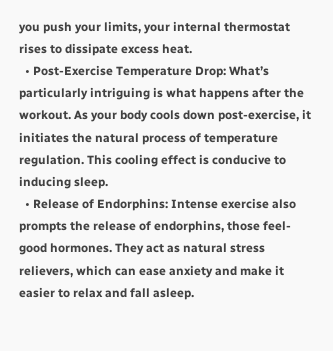you push your limits, your internal thermostat rises to dissipate excess heat.
  • Post-Exercise Temperature Drop: What’s particularly intriguing is what happens after the workout. As your body cools down post-exercise, it initiates the natural process of temperature regulation. This cooling effect is conducive to inducing sleep.
  • Release of Endorphins: Intense exercise also prompts the release of endorphins, those feel-good hormones. They act as natural stress relievers, which can ease anxiety and make it easier to relax and fall asleep.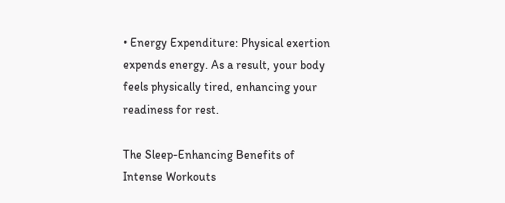• Energy Expenditure: Physical exertion expends energy. As a result, your body feels physically tired, enhancing your readiness for rest.

The Sleep-Enhancing Benefits of Intense Workouts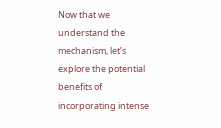Now that we understand the mechanism, let’s explore the potential benefits of incorporating intense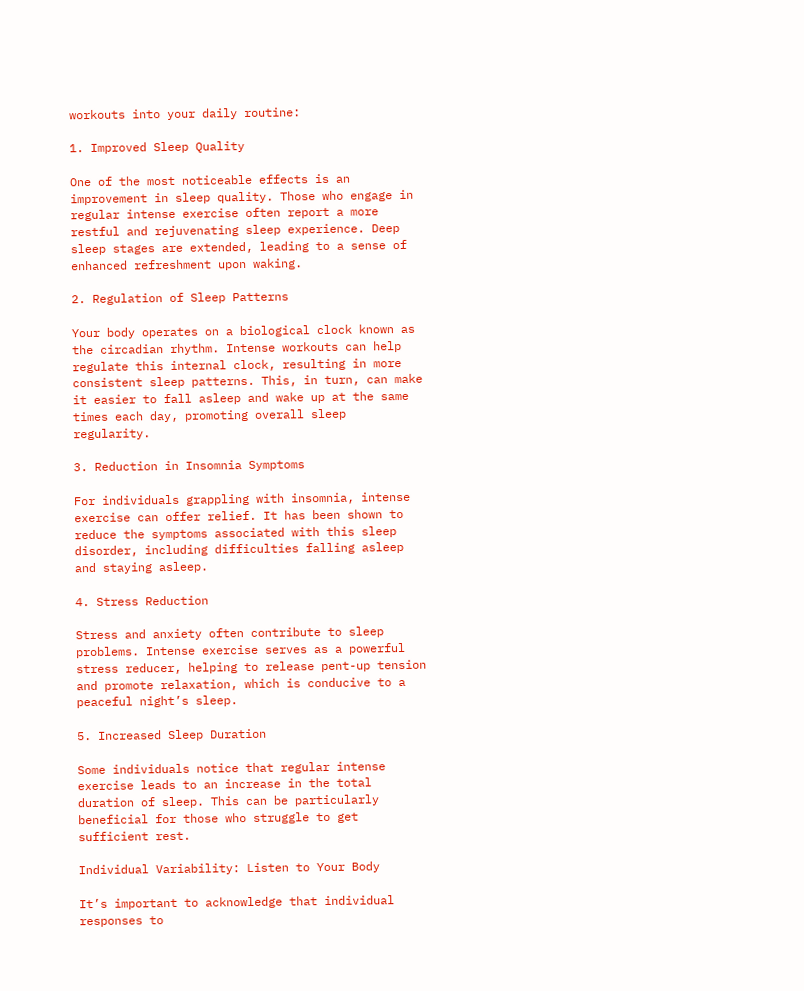workouts into your daily routine:

1. Improved Sleep Quality

One of the most noticeable effects is an improvement in sleep quality. Those who engage in regular intense exercise often report a more restful and rejuvenating sleep experience. Deep sleep stages are extended, leading to a sense of enhanced refreshment upon waking.

2. Regulation of Sleep Patterns

Your body operates on a biological clock known as the circadian rhythm. Intense workouts can help regulate this internal clock, resulting in more consistent sleep patterns. This, in turn, can make it easier to fall asleep and wake up at the same times each day, promoting overall sleep regularity.

3. Reduction in Insomnia Symptoms

For individuals grappling with insomnia, intense exercise can offer relief. It has been shown to reduce the symptoms associated with this sleep disorder, including difficulties falling asleep and staying asleep.

4. Stress Reduction

Stress and anxiety often contribute to sleep problems. Intense exercise serves as a powerful stress reducer, helping to release pent-up tension and promote relaxation, which is conducive to a peaceful night’s sleep.

5. Increased Sleep Duration

Some individuals notice that regular intense exercise leads to an increase in the total duration of sleep. This can be particularly beneficial for those who struggle to get sufficient rest.

Individual Variability: Listen to Your Body

It’s important to acknowledge that individual responses to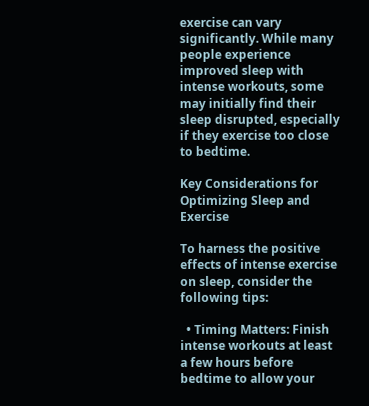exercise can vary significantly. While many people experience improved sleep with intense workouts, some may initially find their sleep disrupted, especially if they exercise too close to bedtime.

Key Considerations for Optimizing Sleep and Exercise

To harness the positive effects of intense exercise on sleep, consider the following tips:

  • Timing Matters: Finish intense workouts at least a few hours before bedtime to allow your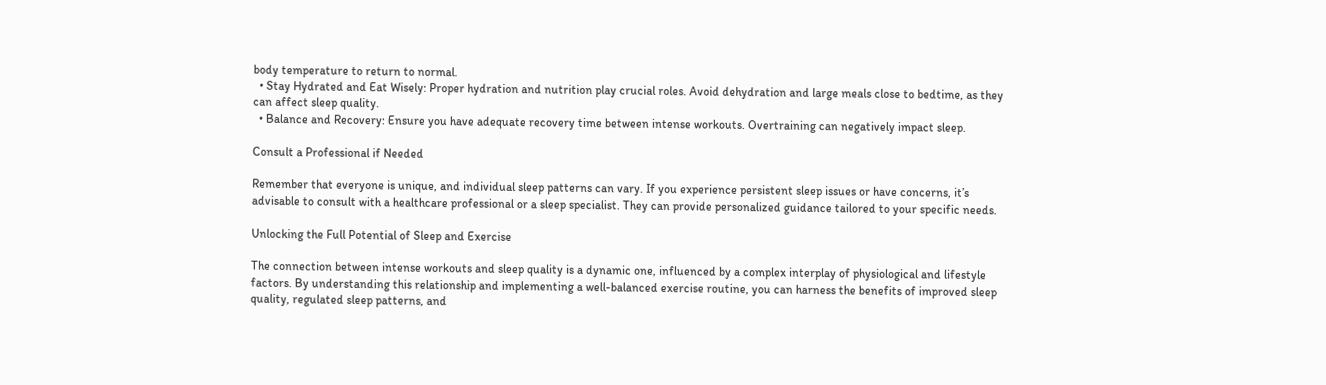body temperature to return to normal.
  • Stay Hydrated and Eat Wisely: Proper hydration and nutrition play crucial roles. Avoid dehydration and large meals close to bedtime, as they can affect sleep quality.
  • Balance and Recovery: Ensure you have adequate recovery time between intense workouts. Overtraining can negatively impact sleep.

Consult a Professional if Needed

Remember that everyone is unique, and individual sleep patterns can vary. If you experience persistent sleep issues or have concerns, it’s advisable to consult with a healthcare professional or a sleep specialist. They can provide personalized guidance tailored to your specific needs.

Unlocking the Full Potential of Sleep and Exercise

The connection between intense workouts and sleep quality is a dynamic one, influenced by a complex interplay of physiological and lifestyle factors. By understanding this relationship and implementing a well-balanced exercise routine, you can harness the benefits of improved sleep quality, regulated sleep patterns, and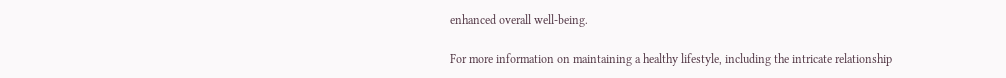enhanced overall well-being.

For more information on maintaining a healthy lifestyle, including the intricate relationship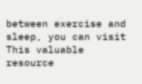between exercise and sleep, you can visit This valuable resource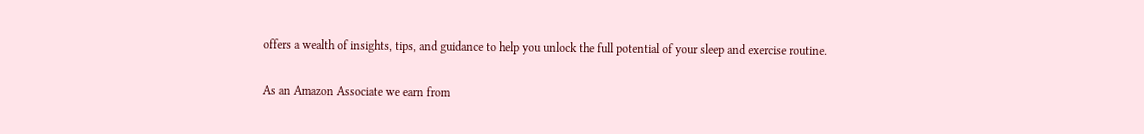offers a wealth of insights, tips, and guidance to help you unlock the full potential of your sleep and exercise routine.

As an Amazon Associate we earn from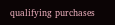qualifying purchases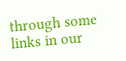through some links in our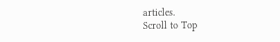articles.
Scroll to Top